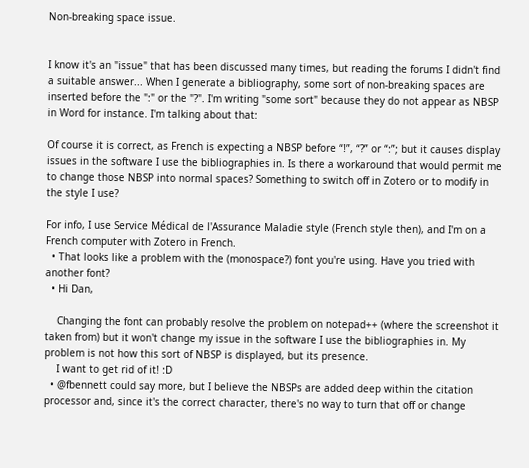Non-breaking space issue.


I know it's an "issue" that has been discussed many times, but reading the forums I didn't find a suitable answer... When I generate a bibliography, some sort of non-breaking spaces are inserted before the ":" or the "?". I'm writing "some sort" because they do not appear as NBSP in Word for instance. I'm talking about that:

Of course it is correct, as French is expecting a NBSP before “!”, “?” or “:”; but it causes display issues in the software I use the bibliographies in. Is there a workaround that would permit me to change those NBSP into normal spaces? Something to switch off in Zotero or to modify in the style I use?

For info, I use Service Médical de l'Assurance Maladie style (French style then), and I'm on a French computer with Zotero in French.
  • That looks like a problem with the (monospace?) font you're using. Have you tried with another font?
  • Hi Dan,

    Changing the font can probably resolve the problem on notepad++ (where the screenshot it taken from) but it won't change my issue in the software I use the bibliographies in. My problem is not how this sort of NBSP is displayed, but its presence.
    I want to get rid of it! :D
  • @fbennett could say more, but I believe the NBSPs are added deep within the citation processor and, since it's the correct character, there's no way to turn that off or change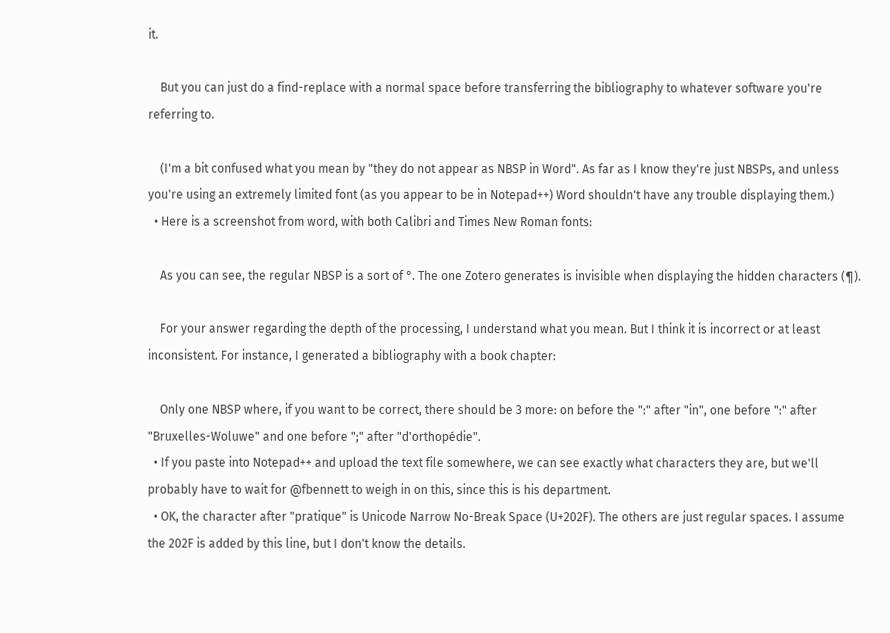it.

    But you can just do a find-replace with a normal space before transferring the bibliography to whatever software you're referring to.

    (I'm a bit confused what you mean by "they do not appear as NBSP in Word". As far as I know they're just NBSPs, and unless you're using an extremely limited font (as you appear to be in Notepad++) Word shouldn't have any trouble displaying them.)
  • Here is a screenshot from word, with both Calibri and Times New Roman fonts:

    As you can see, the regular NBSP is a sort of °. The one Zotero generates is invisible when displaying the hidden characters (¶).

    For your answer regarding the depth of the processing, I understand what you mean. But I think it is incorrect or at least inconsistent. For instance, I generated a bibliography with a book chapter:

    Only one NBSP where, if you want to be correct, there should be 3 more: on before the ":" after "in", one before ":" after "Bruxelles-Woluwe" and one before ";" after "d'orthopédie".
  • If you paste into Notepad++ and upload the text file somewhere, we can see exactly what characters they are, but we'll probably have to wait for @fbennett to weigh in on this, since this is his department.
  • OK, the character after "pratique" is Unicode Narrow No-Break Space (U+202F). The others are just regular spaces. I assume the 202F is added by this line, but I don't know the details.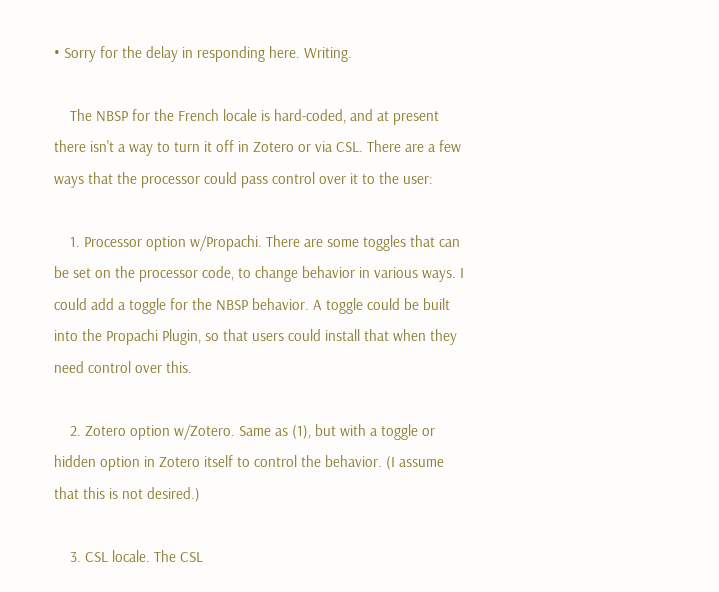• Sorry for the delay in responding here. Writing.

    The NBSP for the French locale is hard-coded, and at present there isn't a way to turn it off in Zotero or via CSL. There are a few ways that the processor could pass control over it to the user:

    1. Processor option w/Propachi. There are some toggles that can be set on the processor code, to change behavior in various ways. I could add a toggle for the NBSP behavior. A toggle could be built into the Propachi Plugin, so that users could install that when they need control over this.

    2. Zotero option w/Zotero. Same as (1), but with a toggle or hidden option in Zotero itself to control the behavior. (I assume that this is not desired.)

    3. CSL locale. The CSL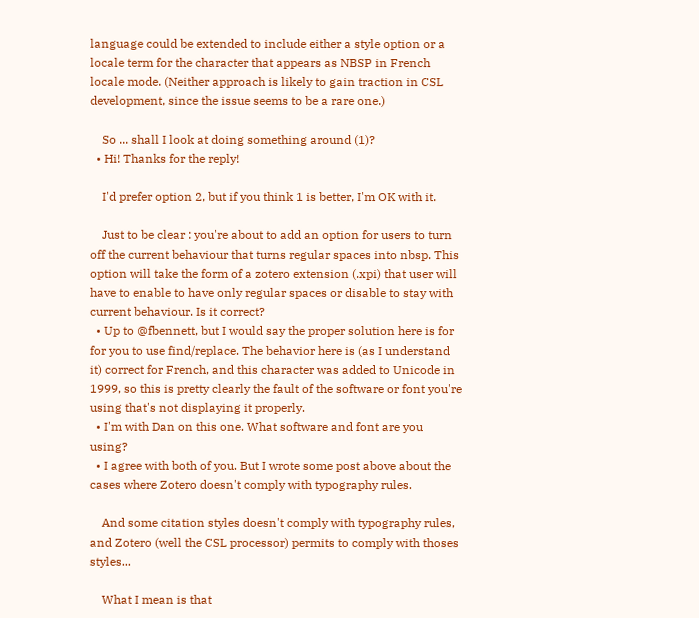language could be extended to include either a style option or a locale term for the character that appears as NBSP in French locale mode. (Neither approach is likely to gain traction in CSL development, since the issue seems to be a rare one.)

    So ... shall I look at doing something around (1)?
  • Hi! Thanks for the reply!

    I'd prefer option 2, but if you think 1 is better, I'm OK with it.

    Just to be clear : you're about to add an option for users to turn off the current behaviour that turns regular spaces into nbsp. This option will take the form of a zotero extension (.xpi) that user will have to enable to have only regular spaces or disable to stay with current behaviour. Is it correct?
  • Up to @fbennett, but I would say the proper solution here is for for you to use find/replace. The behavior here is (as I understand it) correct for French, and this character was added to Unicode in 1999, so this is pretty clearly the fault of the software or font you're using that's not displaying it properly.
  • I'm with Dan on this one. What software and font are you using?
  • I agree with both of you. But I wrote some post above about the cases where Zotero doesn't comply with typography rules.

    And some citation styles doesn't comply with typography rules, and Zotero (well the CSL processor) permits to comply with thoses styles...

    What I mean is that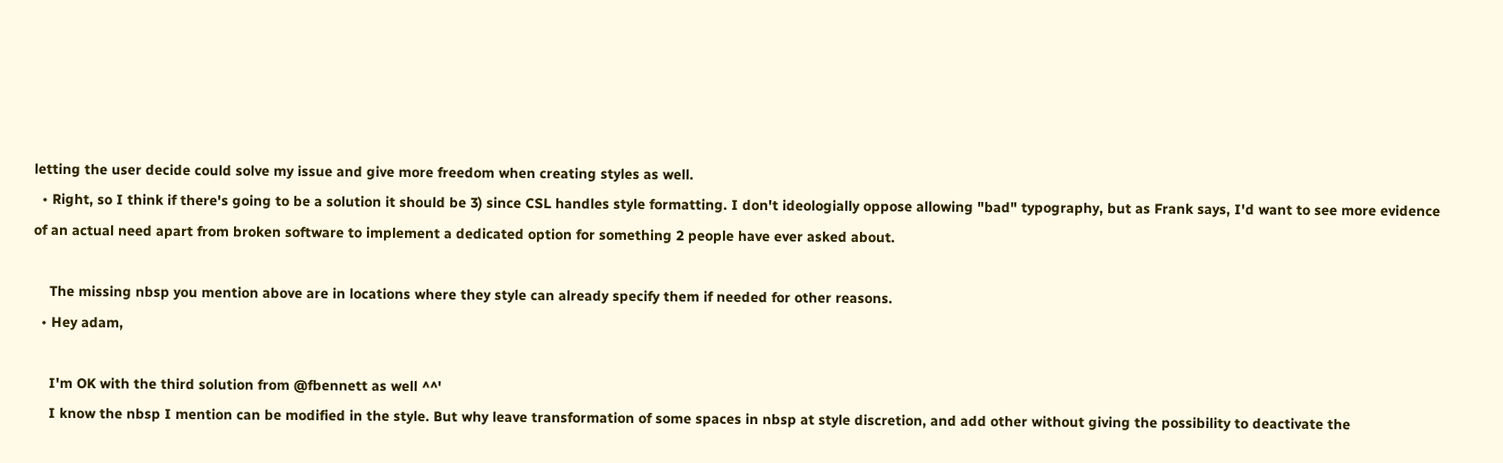letting the user decide could solve my issue and give more freedom when creating styles as well.
  • Right, so I think if there's going to be a solution it should be 3) since CSL handles style formatting. I don't ideologially oppose allowing "bad" typography, but as Frank says, I'd want to see more evidence of an actual need apart from broken software to implement a dedicated option for something 2 people have ever asked about.

    The missing nbsp you mention above are in locations where they style can already specify them if needed for other reasons.
  • Hey adam,

    I'm OK with the third solution from @fbennett as well ^^'
    I know the nbsp I mention can be modified in the style. But why leave transformation of some spaces in nbsp at style discretion, and add other without giving the possibility to deactivate the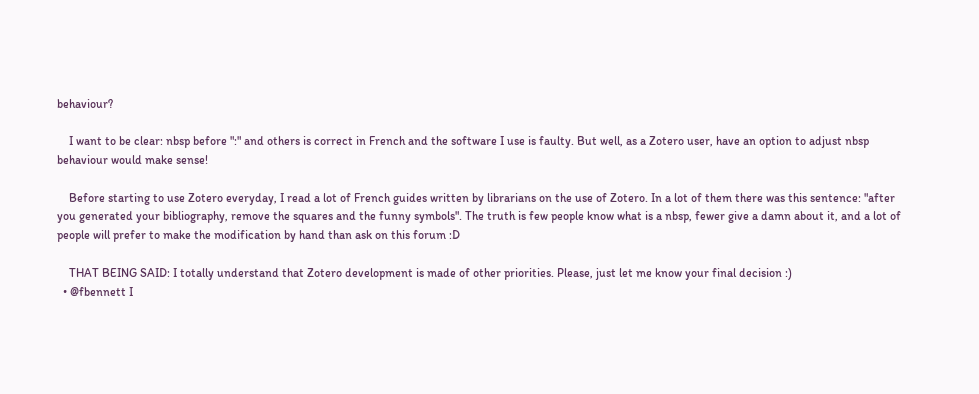behaviour?

    I want to be clear: nbsp before ":" and others is correct in French and the software I use is faulty. But well, as a Zotero user, have an option to adjust nbsp behaviour would make sense!

    Before starting to use Zotero everyday, I read a lot of French guides written by librarians on the use of Zotero. In a lot of them there was this sentence: "after you generated your bibliography, remove the squares and the funny symbols". The truth is few people know what is a nbsp, fewer give a damn about it, and a lot of people will prefer to make the modification by hand than ask on this forum :D

    THAT BEING SAID: I totally understand that Zotero development is made of other priorities. Please, just let me know your final decision :)
  • @fbennett I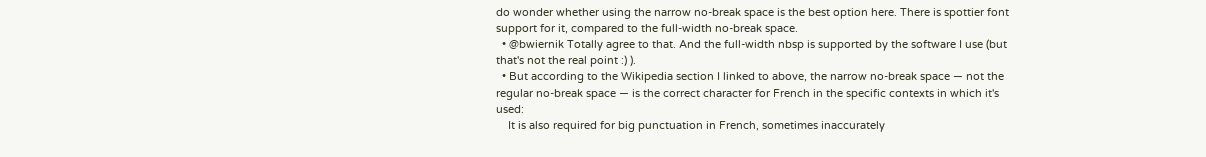do wonder whether using the narrow no-break space is the best option here. There is spottier font support for it, compared to the full-width no-break space.
  • @bwiernik Totally agree to that. And the full-width nbsp is supported by the software I use (but that's not the real point :) ).
  • But according to the Wikipedia section I linked to above, the narrow no-break space — not the regular no-break space — is the correct character for French in the specific contexts in which it's used:
    It is also required for big punctuation in French, sometimes inaccurately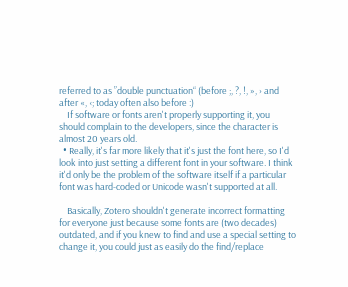referred to as ”double punctuation“ (before ;, ?, !, », › and after «, ‹; today often also before :)
    If software or fonts aren't properly supporting it, you should complain to the developers, since the character is almost 20 years old.
  • Really, it's far more likely that it's just the font here, so I'd look into just setting a different font in your software. I think it'd only be the problem of the software itself if a particular font was hard-coded or Unicode wasn't supported at all.

    Basically, Zotero shouldn't generate incorrect formatting for everyone just because some fonts are (two decades) outdated, and if you knew to find and use a special setting to change it, you could just as easily do the find/replace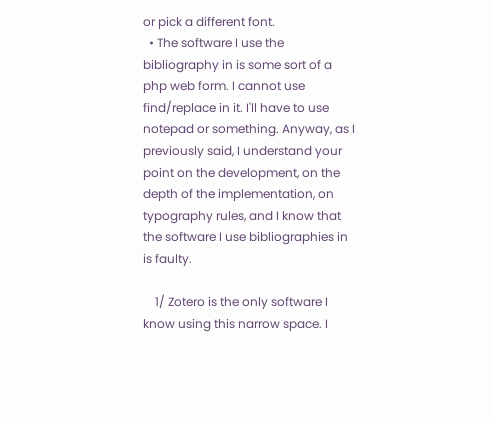or pick a different font.
  • The software I use the bibliography in is some sort of a php web form. I cannot use find/replace in it. I'll have to use notepad or something. Anyway, as I previously said, I understand your point on the development, on the depth of the implementation, on typography rules, and I know that the software I use bibliographies in is faulty.

    1/ Zotero is the only software I know using this narrow space. I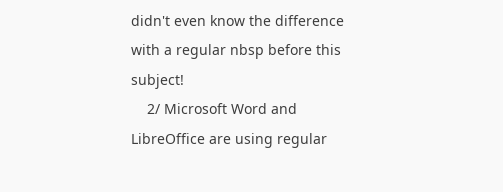didn't even know the difference with a regular nbsp before this subject!
    2/ Microsoft Word and LibreOffice are using regular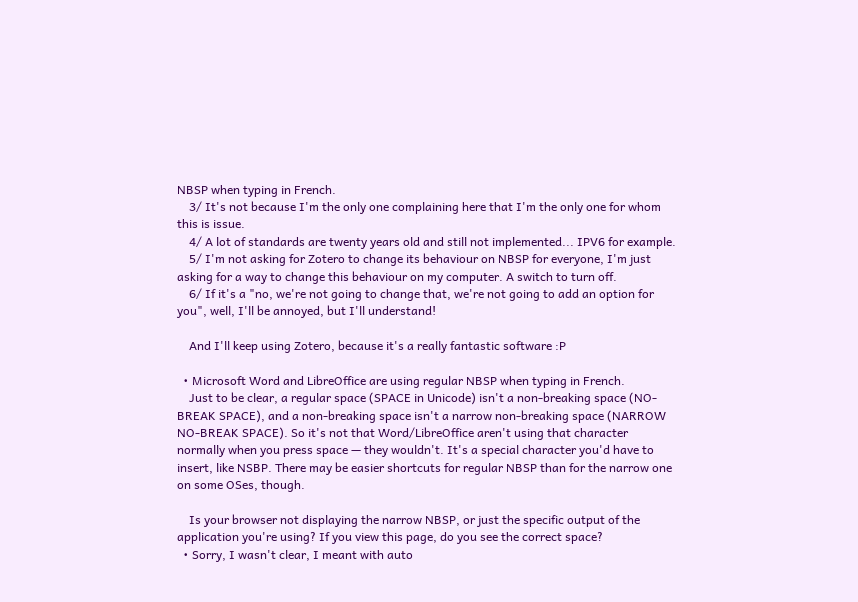NBSP when typing in French.
    3/ It's not because I'm the only one complaining here that I'm the only one for whom this is issue.
    4/ A lot of standards are twenty years old and still not implemented... IPV6 for example.
    5/ I'm not asking for Zotero to change its behaviour on NBSP for everyone, I'm just asking for a way to change this behaviour on my computer. A switch to turn off.
    6/ If it's a "no, we're not going to change that, we're not going to add an option for you", well, I'll be annoyed, but I'll understand!

    And I'll keep using Zotero, because it's a really fantastic software :P

  • Microsoft Word and LibreOffice are using regular NBSP when typing in French.
    Just to be clear, a regular space (SPACE in Unicode) isn't a non-breaking space (NO-BREAK SPACE), and a non-breaking space isn't a narrow non-breaking space (NARROW NO-BREAK SPACE). So it's not that Word/LibreOffice aren't using that character normally when you press space — they wouldn't. It's a special character you'd have to insert, like NSBP. There may be easier shortcuts for regular NBSP than for the narrow one on some OSes, though.

    Is your browser not displaying the narrow NBSP, or just the specific output of the application you're using? If you view this page, do you see the correct space?
  • Sorry, I wasn't clear, I meant with auto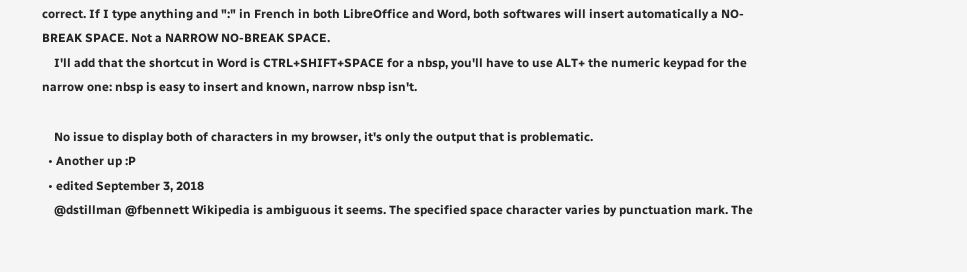correct. If I type anything and ":" in French in both LibreOffice and Word, both softwares will insert automatically a NO-BREAK SPACE. Not a NARROW NO-BREAK SPACE.
    I'll add that the shortcut in Word is CTRL+SHIFT+SPACE for a nbsp, you'll have to use ALT+ the numeric keypad for the narrow one: nbsp is easy to insert and known, narrow nbsp isn't.

    No issue to display both of characters in my browser, it's only the output that is problematic.
  • Another up :P
  • edited September 3, 2018
    @dstillman @fbennett Wikipedia is ambiguous it seems. The specified space character varies by punctuation mark. The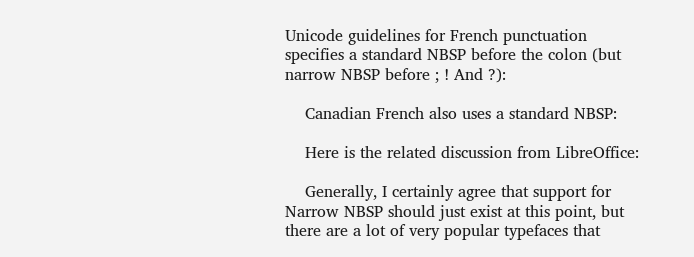Unicode guidelines for French punctuation specifies a standard NBSP before the colon (but narrow NBSP before ; ! And ?):

    Canadian French also uses a standard NBSP:

    Here is the related discussion from LibreOffice:

    Generally, I certainly agree that support for Narrow NBSP should just exist at this point, but there are a lot of very popular typefaces that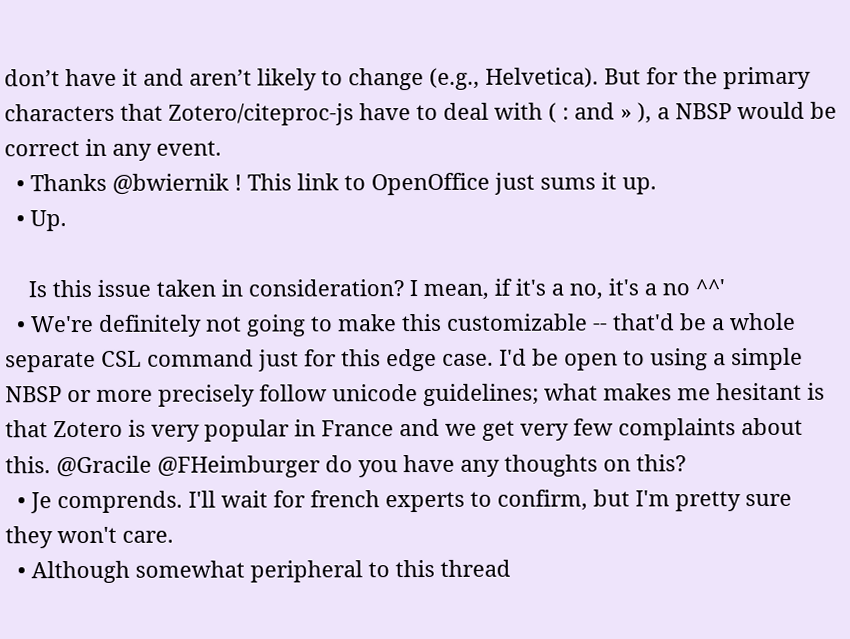don’t have it and aren’t likely to change (e.g., Helvetica). But for the primary characters that Zotero/citeproc-js have to deal with ( : and » ), a NBSP would be correct in any event.
  • Thanks @bwiernik ! This link to OpenOffice just sums it up.
  • Up.

    Is this issue taken in consideration? I mean, if it's a no, it's a no ^^'
  • We're definitely not going to make this customizable -- that'd be a whole separate CSL command just for this edge case. I'd be open to using a simple NBSP or more precisely follow unicode guidelines; what makes me hesitant is that Zotero is very popular in France and we get very few complaints about this. @Gracile @FHeimburger do you have any thoughts on this?
  • Je comprends. I'll wait for french experts to confirm, but I'm pretty sure they won't care.
  • Although somewhat peripheral to this thread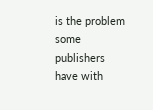is the problem some publishers have with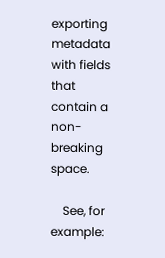exporting metadata with fields that contain a non-breaking space.

    See, for example: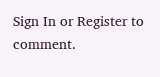Sign In or Register to comment.